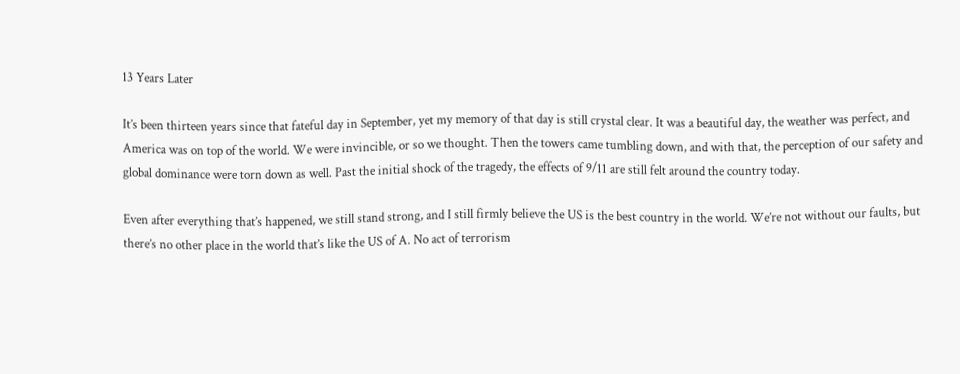13 Years Later

It’s been thirteen years since that fateful day in September, yet my memory of that day is still crystal clear. It was a beautiful day, the weather was perfect, and America was on top of the world. We were invincible, or so we thought. Then the towers came tumbling down, and with that, the perception of our safety and global dominance were torn down as well. Past the initial shock of the tragedy, the effects of 9/11 are still felt around the country today.

Even after everything that’s happened, we still stand strong, and I still firmly believe the US is the best country in the world. We’re not without our faults, but there’s no other place in the world that’s like the US of A. No act of terrorism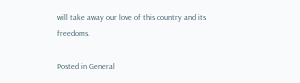will take away our love of this country and its freedoms.

Posted in General